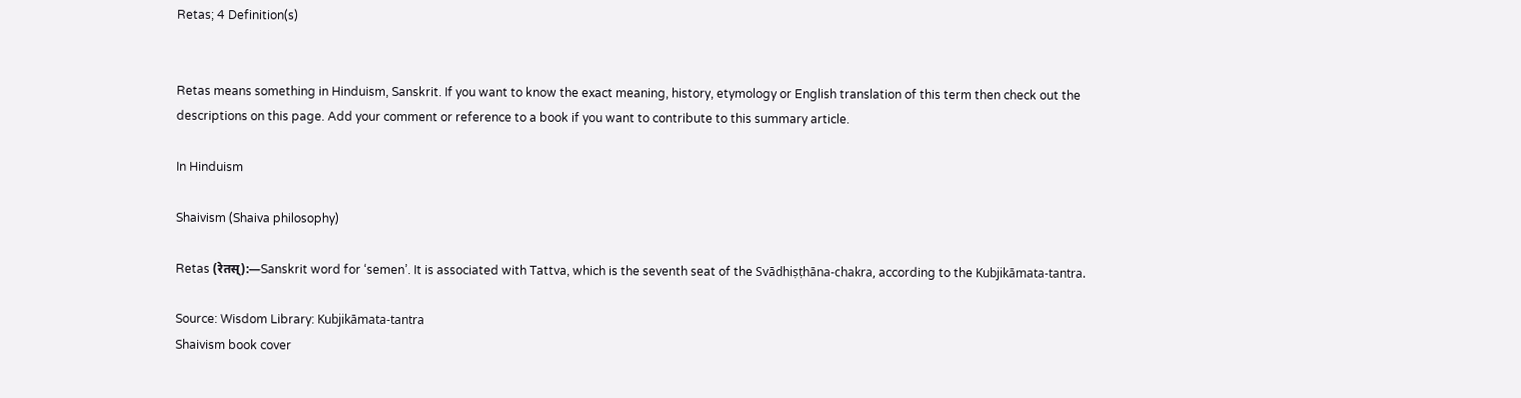Retas; 4 Definition(s)


Retas means something in Hinduism, Sanskrit. If you want to know the exact meaning, history, etymology or English translation of this term then check out the descriptions on this page. Add your comment or reference to a book if you want to contribute to this summary article.

In Hinduism

Shaivism (Shaiva philosophy)

Retas (रेतस्):—Sanskrit word for ‘semen’. It is associated with Tattva, which is the seventh seat of the Svādhiṣṭhāna-chakra, according to the Kubjikāmata-tantra.

Source: Wisdom Library: Kubjikāmata-tantra
Shaivism book cover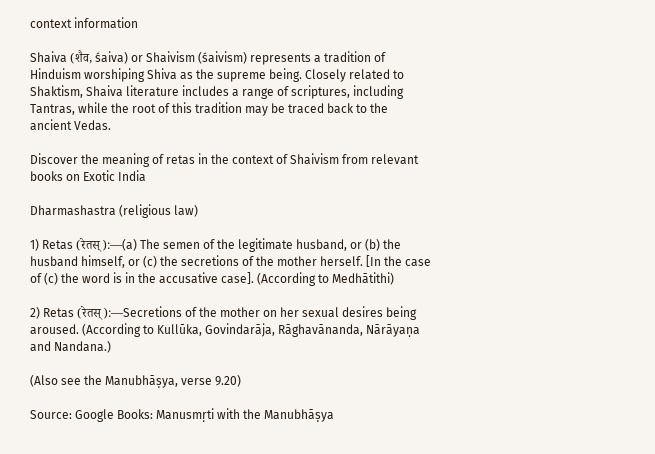context information

Shaiva (शैव, śaiva) or Shaivism (śaivism) represents a tradition of Hinduism worshiping Shiva as the supreme being. Closely related to Shaktism, Shaiva literature includes a range of scriptures, including Tantras, while the root of this tradition may be traced back to the ancient Vedas.

Discover the meaning of retas in the context of Shaivism from relevant books on Exotic India

Dharmashastra (religious law)

1) Retas (रेतस्):—(a) The semen of the legitimate husband, or (b) the husband himself, or (c) the secretions of the mother herself. [In the case of (c) the word is in the accusative case]. (According to Medhātithi)

2) Retas (रेतस्):—Secretions of the mother on her sexual desires being aroused. (According to Kullūka, Govindarāja, Rāghavānanda, Nārāyaṇa and Nandana.)

(Also see the Manubhāṣya, verse 9.20)

Source: Google Books: Manusmṛti with the Manubhāṣya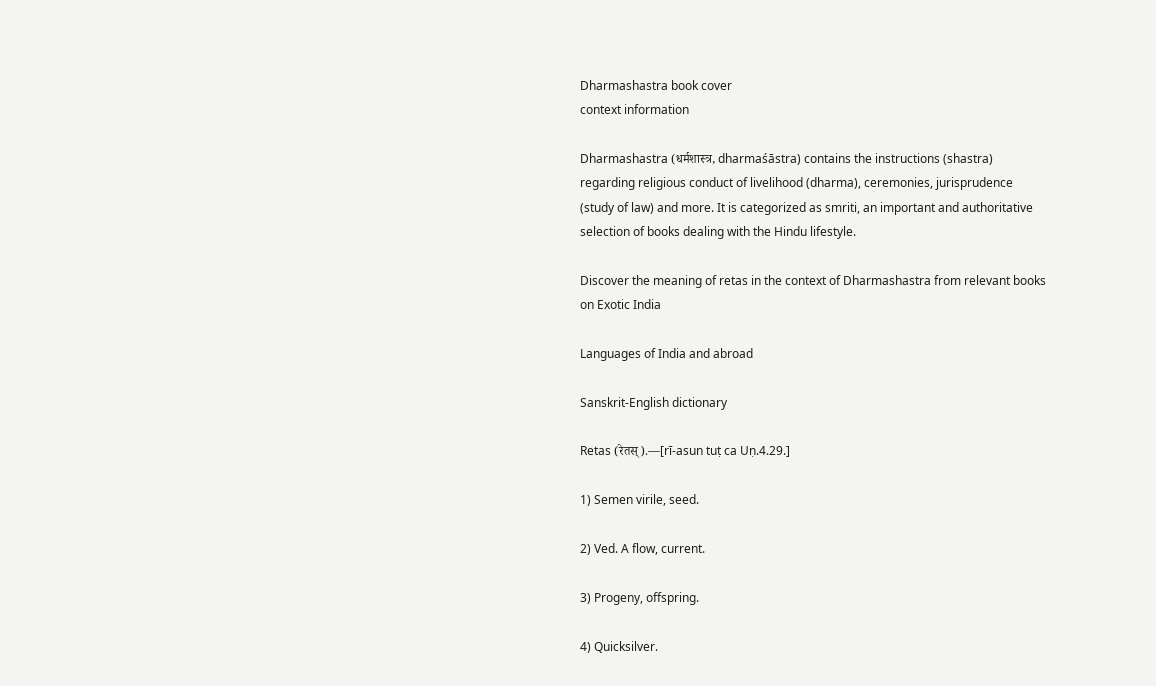Dharmashastra book cover
context information

Dharmashastra (धर्मशास्त्र, dharmaśāstra) contains the instructions (shastra) regarding religious conduct of livelihood (dharma), ceremonies, jurisprudence (study of law) and more. It is categorized as smriti, an important and authoritative selection of books dealing with the Hindu lifestyle.

Discover the meaning of retas in the context of Dharmashastra from relevant books on Exotic India

Languages of India and abroad

Sanskrit-English dictionary

Retas (रेतस्).—[rī-asun tuṭ ca Uṇ.4.29.]

1) Semen virile, seed.

2) Ved. A flow, current.

3) Progeny, offspring.

4) Quicksilver.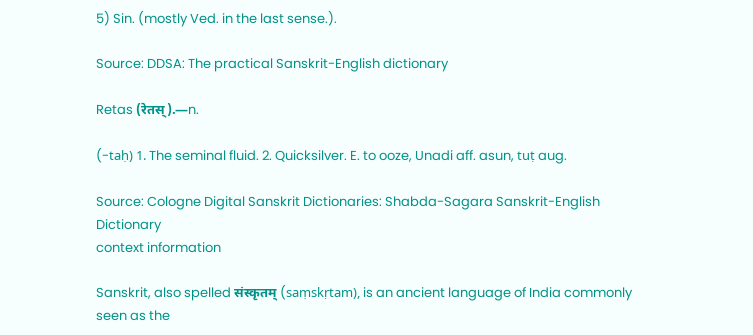5) Sin. (mostly Ved. in the last sense.).

Source: DDSA: The practical Sanskrit-English dictionary

Retas (रेतस्).—n.

(-taḥ) 1. The seminal fluid. 2. Quicksilver. E. to ooze, Unadi aff. asun, tuṭ aug.

Source: Cologne Digital Sanskrit Dictionaries: Shabda-Sagara Sanskrit-English Dictionary
context information

Sanskrit, also spelled संस्कृतम् (saṃskṛtam), is an ancient language of India commonly seen as the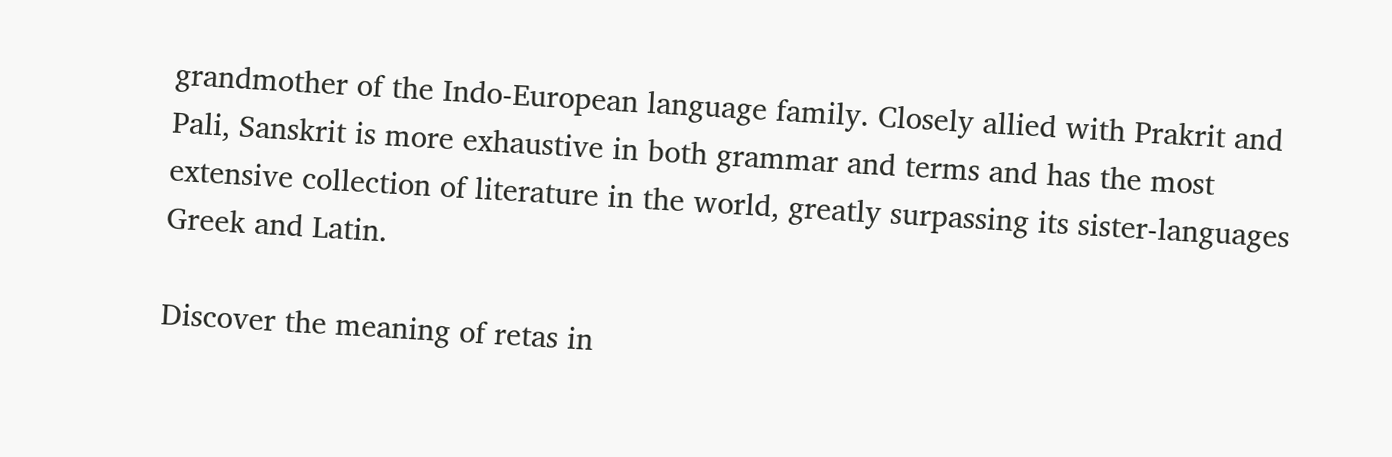grandmother of the Indo-European language family. Closely allied with Prakrit and Pali, Sanskrit is more exhaustive in both grammar and terms and has the most extensive collection of literature in the world, greatly surpassing its sister-languages Greek and Latin.

Discover the meaning of retas in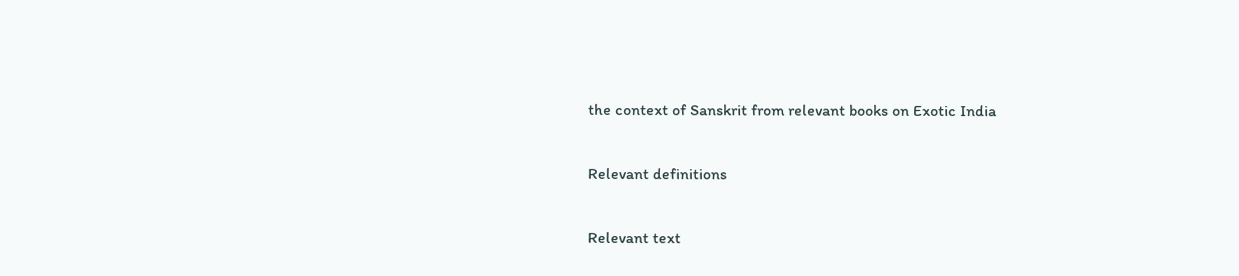the context of Sanskrit from relevant books on Exotic India

Relevant definitions

Relevant text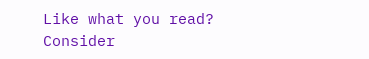Like what you read? Consider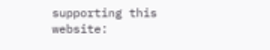supporting this website: